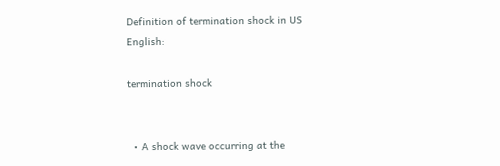Definition of termination shock in US English:

termination shock


  • A shock wave occurring at the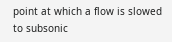point at which a flow is slowed to subsonic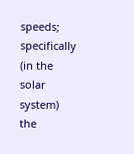speeds; specifically (in the solar system) the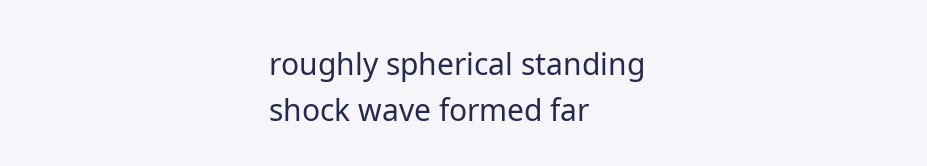roughly spherical standing shock wave formed far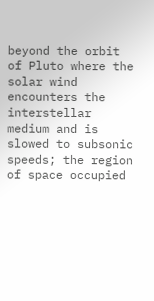beyond the orbit of Pluto where the solar wind encounters the interstellar medium and is slowed to subsonic speeds; the region of space occupied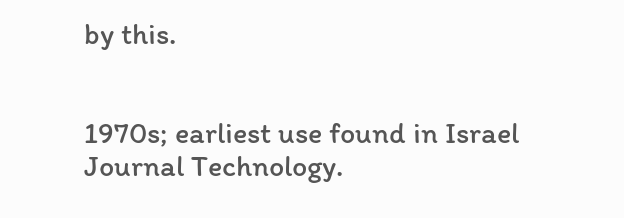by this.


1970s; earliest use found in Israel Journal Technology.